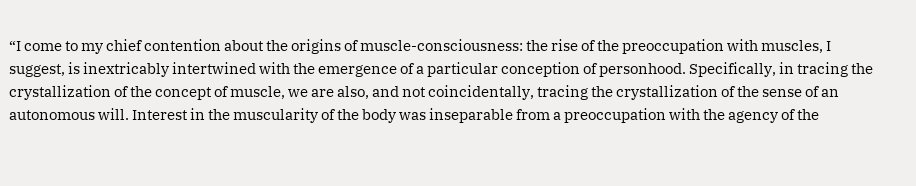“I come to my chief contention about the origins of muscle-consciousness: the rise of the preoccupation with muscles, I suggest, is inextricably intertwined with the emergence of a particular conception of personhood. Specifically, in tracing the crystallization of the concept of muscle, we are also, and not coincidentally, tracing the crystallization of the sense of an autonomous will. Interest in the muscularity of the body was inseparable from a preoccupation with the agency of the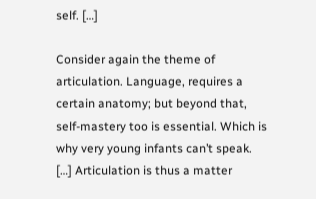self. […]

Consider again the theme of articulation. Language, requires a certain anatomy; but beyond that, self-mastery too is essential. Which is why very young infants can’t speak. […] Articulation is thus a matter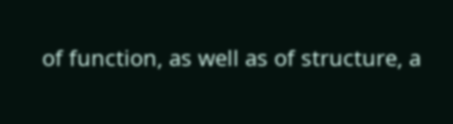of function, as well as of structure, a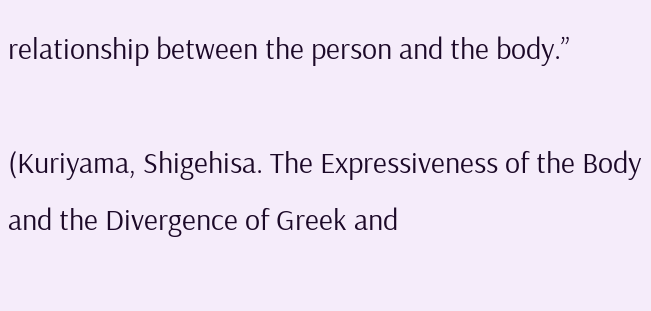relationship between the person and the body.”

(Kuriyama, Shigehisa. The Expressiveness of the Body and the Divergence of Greek and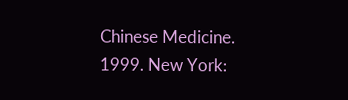Chinese Medicine. 1999. New York: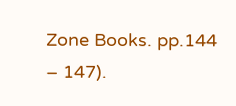Zone Books. pp.144 – 147).